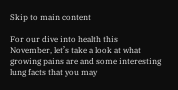Skip to main content

For our dive into health this November, let’s take a look at what growing pains are and some interesting lung facts that you may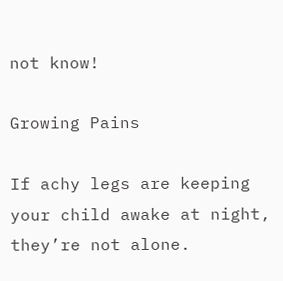not know!

Growing Pains

If achy legs are keeping your child awake at night, they’re not alone.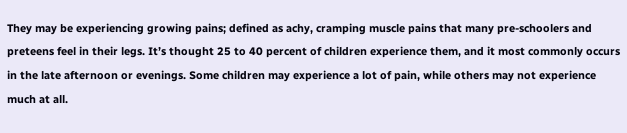They may be experiencing growing pains; defined as achy, cramping muscle pains that many pre-schoolers and preteens feel in their legs. It’s thought 25 to 40 percent of children experience them, and it most commonly occurs in the late afternoon or evenings. Some children may experience a lot of pain, while others may not experience much at all.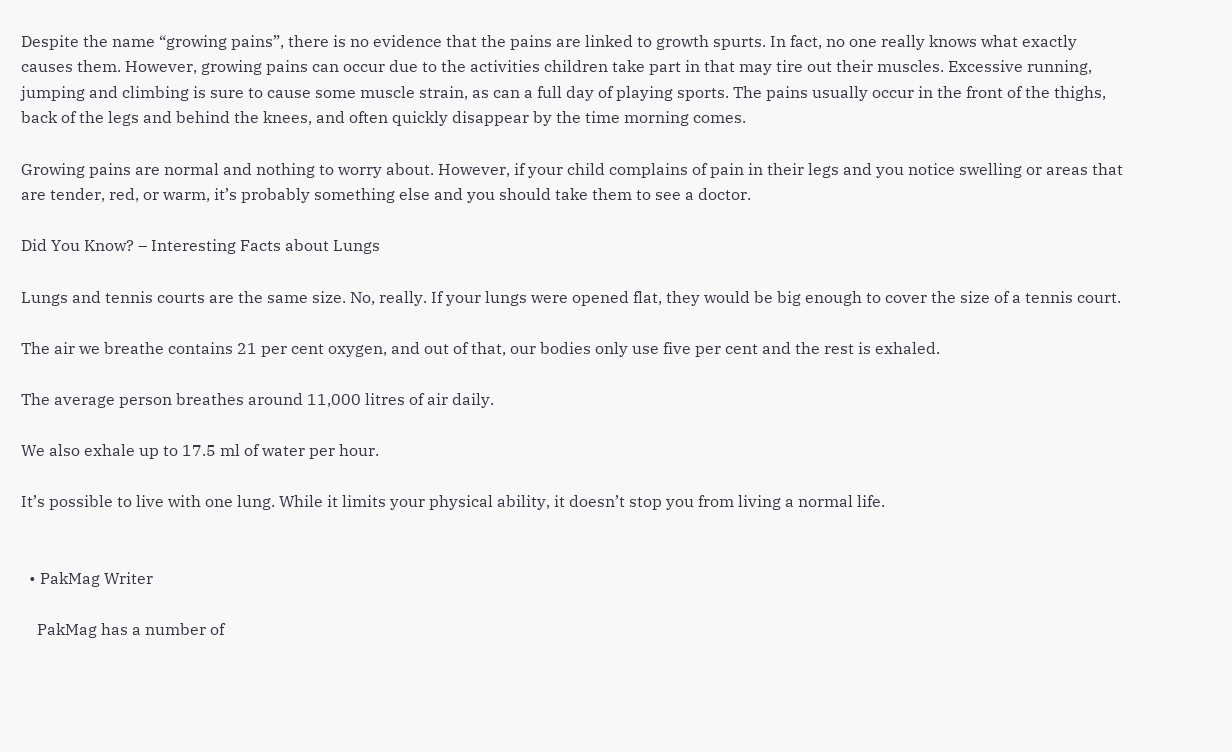Despite the name “growing pains”, there is no evidence that the pains are linked to growth spurts. In fact, no one really knows what exactly causes them. However, growing pains can occur due to the activities children take part in that may tire out their muscles. Excessive running, jumping and climbing is sure to cause some muscle strain, as can a full day of playing sports. The pains usually occur in the front of the thighs, back of the legs and behind the knees, and often quickly disappear by the time morning comes.

Growing pains are normal and nothing to worry about. However, if your child complains of pain in their legs and you notice swelling or areas that are tender, red, or warm, it’s probably something else and you should take them to see a doctor.

Did You Know? – Interesting Facts about Lungs

Lungs and tennis courts are the same size. No, really. If your lungs were opened flat, they would be big enough to cover the size of a tennis court.

The air we breathe contains 21 per cent oxygen, and out of that, our bodies only use five per cent and the rest is exhaled.

The average person breathes around 11,000 litres of air daily.

We also exhale up to 17.5 ml of water per hour.

It’s possible to live with one lung. While it limits your physical ability, it doesn’t stop you from living a normal life.


  • PakMag Writer

    PakMag has a number of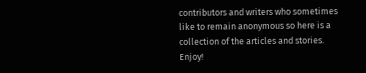contributors and writers who sometimes like to remain anonymous so here is a collection of the articles and stories. Enjoy!